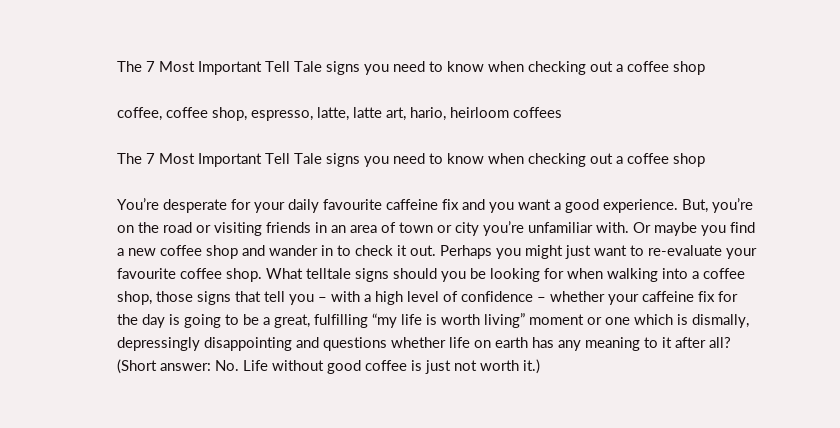The 7 Most Important Tell Tale signs you need to know when checking out a coffee shop

coffee, coffee shop, espresso, latte, latte art, hario, heirloom coffees

The 7 Most Important Tell Tale signs you need to know when checking out a coffee shop

You’re desperate for your daily favourite caffeine fix and you want a good experience. But, you’re on the road or visiting friends in an area of town or city you’re unfamiliar with. Or maybe you find a new coffee shop and wander in to check it out. Perhaps you might just want to re-evaluate your favourite coffee shop. What telltale signs should you be looking for when walking into a coffee shop, those signs that tell you – with a high level of confidence – whether your caffeine fix for the day is going to be a great, fulfilling “my life is worth living” moment or one which is dismally, depressingly disappointing and questions whether life on earth has any meaning to it after all? (Short answer: No. Life without good coffee is just not worth it.)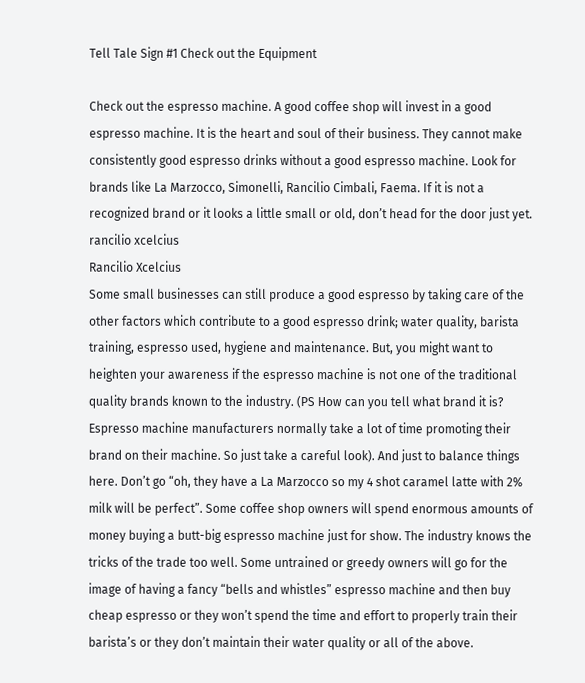Tell Tale Sign #1 Check out the Equipment

Check out the espresso machine. A good coffee shop will invest in a good espresso machine. It is the heart and soul of their business. They cannot make consistently good espresso drinks without a good espresso machine. Look for brands like La Marzocco, Simonelli, Rancilio Cimbali, Faema. If it is not a recognized brand or it looks a little small or old, don’t head for the door just yet.
rancilio xcelcius
Rancilio Xcelcius
Some small businesses can still produce a good espresso by taking care of the other factors which contribute to a good espresso drink; water quality, barista training, espresso used, hygiene and maintenance. But, you might want to heighten your awareness if the espresso machine is not one of the traditional quality brands known to the industry. (PS How can you tell what brand it is? Espresso machine manufacturers normally take a lot of time promoting their brand on their machine. So just take a careful look). And just to balance things here. Don’t go “oh, they have a La Marzocco so my 4 shot caramel latte with 2% milk will be perfect”. Some coffee shop owners will spend enormous amounts of money buying a butt-big espresso machine just for show. The industry knows the tricks of the trade too well. Some untrained or greedy owners will go for the image of having a fancy “bells and whistles” espresso machine and then buy cheap espresso or they won’t spend the time and effort to properly train their barista’s or they don’t maintain their water quality or all of the above.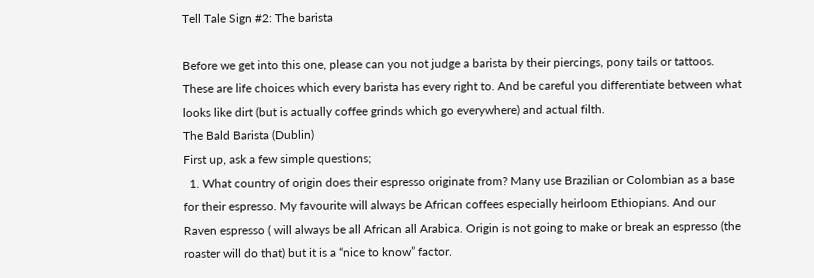Tell Tale Sign #2: The barista

Before we get into this one, please can you not judge a barista by their piercings, pony tails or tattoos. These are life choices which every barista has every right to. And be careful you differentiate between what looks like dirt (but is actually coffee grinds which go everywhere) and actual filth.
The Bald Barista (Dublin)
First up, ask a few simple questions;
  1. What country of origin does their espresso originate from? Many use Brazilian or Colombian as a base for their espresso. My favourite will always be African coffees especially heirloom Ethiopians. And our Raven espresso ( will always be all African all Arabica. Origin is not going to make or break an espresso (the roaster will do that) but it is a “nice to know” factor.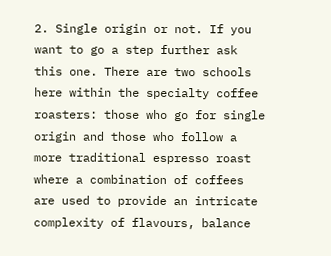2. Single origin or not. If you want to go a step further ask this one. There are two schools here within the specialty coffee roasters: those who go for single origin and those who follow a more traditional espresso roast where a combination of coffees are used to provide an intricate complexity of flavours, balance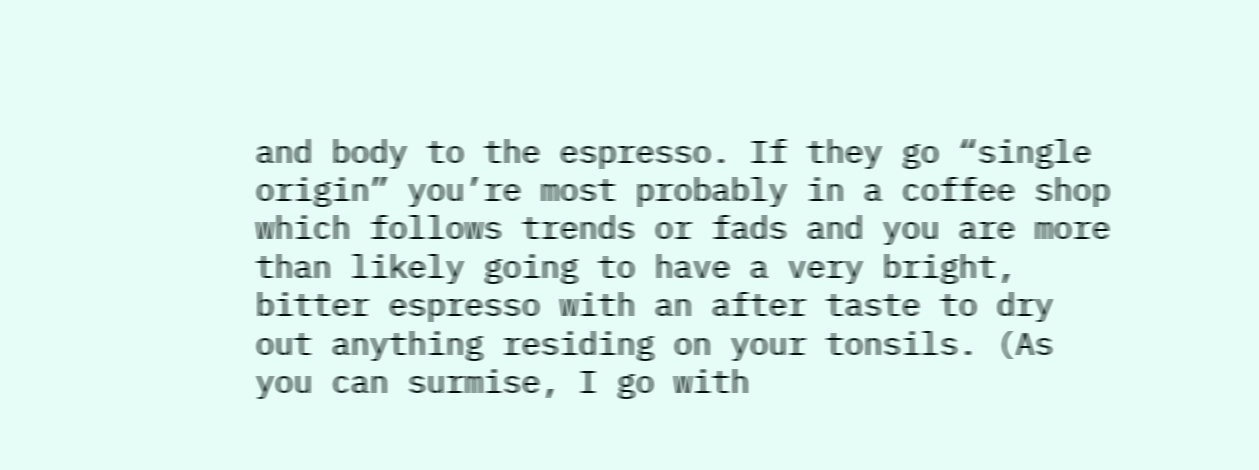and body to the espresso. If they go “single origin” you’re most probably in a coffee shop which follows trends or fads and you are more than likely going to have a very bright, bitter espresso with an after taste to dry out anything residing on your tonsils. (As you can surmise, I go with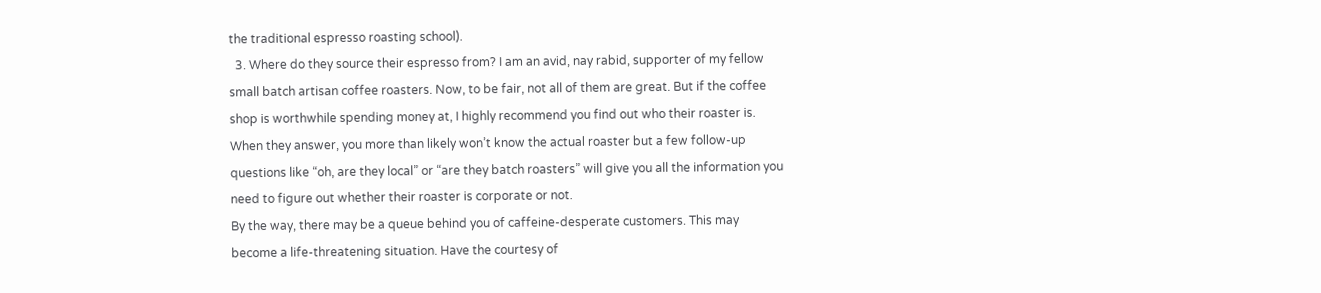the traditional espresso roasting school).
  3. Where do they source their espresso from? I am an avid, nay rabid, supporter of my fellow small batch artisan coffee roasters. Now, to be fair, not all of them are great. But if the coffee shop is worthwhile spending money at, I highly recommend you find out who their roaster is. When they answer, you more than likely won’t know the actual roaster but a few follow-up questions like “oh, are they local” or “are they batch roasters” will give you all the information you need to figure out whether their roaster is corporate or not.
By the way, there may be a queue behind you of caffeine-desperate customers. This may become a life-threatening situation. Have the courtesy of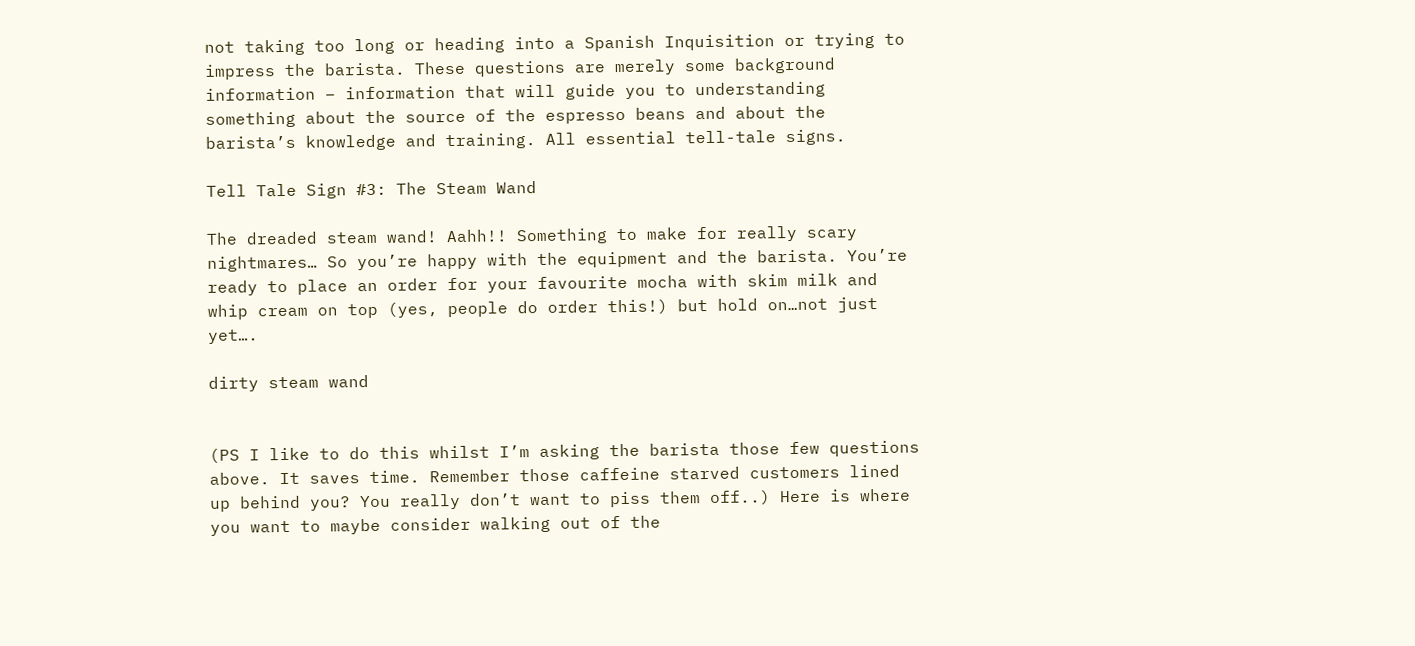not taking too long or heading into a Spanish Inquisition or trying to impress the barista. These questions are merely some background information – information that will guide you to understanding something about the source of the espresso beans and about the barista’s knowledge and training. All essential tell-tale signs.

Tell Tale Sign #3: The Steam Wand

The dreaded steam wand! Aahh!! Something to make for really scary nightmares… So you’re happy with the equipment and the barista. You’re ready to place an order for your favourite mocha with skim milk and whip cream on top (yes, people do order this!) but hold on…not just yet….

dirty steam wand


(PS I like to do this whilst I’m asking the barista those few questions above. It saves time. Remember those caffeine starved customers lined up behind you? You really don’t want to piss them off..) Here is where you want to maybe consider walking out of the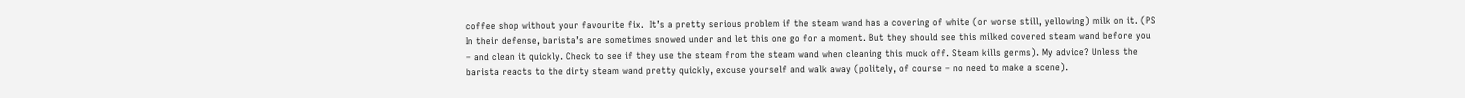coffee shop without your favourite fix.  It’s a pretty serious problem if the steam wand has a covering of white (or worse still, yellowing) milk on it. (PS In their defense, barista’s are sometimes snowed under and let this one go for a moment. But they should see this milked covered steam wand before you – and clean it quickly. Check to see if they use the steam from the steam wand when cleaning this muck off. Steam kills germs). My advice? Unless the barista reacts to the dirty steam wand pretty quickly, excuse yourself and walk away (politely, of course – no need to make a scene).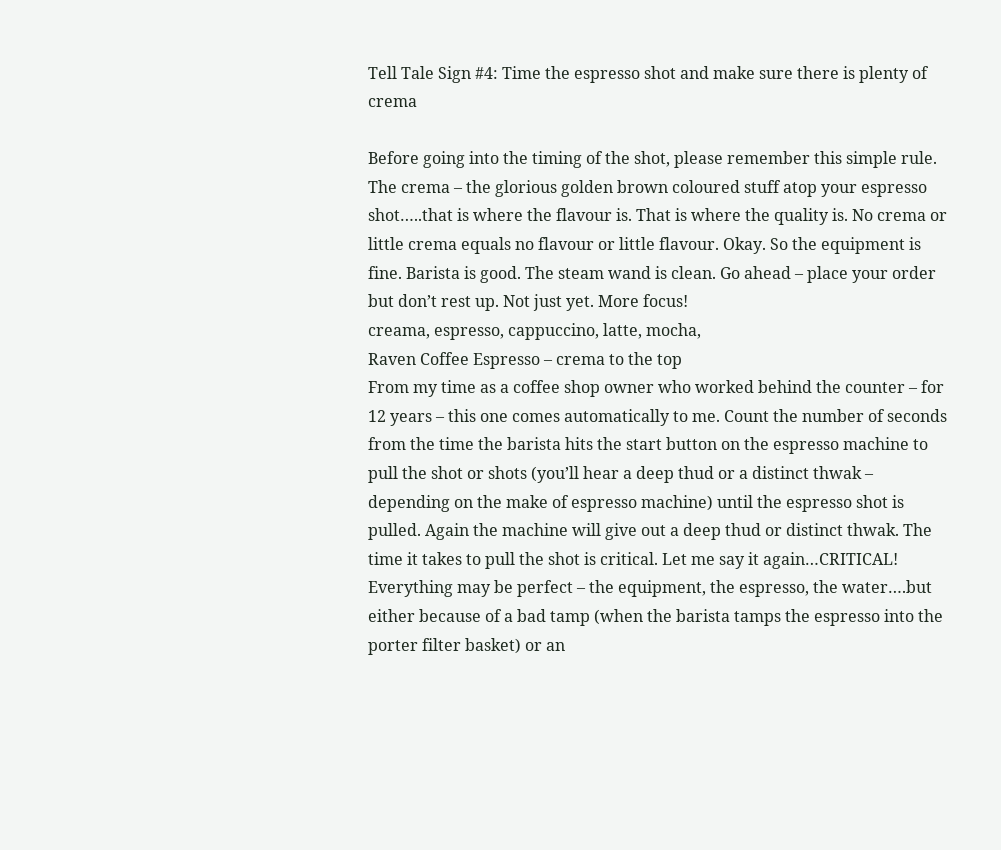Tell Tale Sign #4: Time the espresso shot and make sure there is plenty of crema

Before going into the timing of the shot, please remember this simple rule. The crema – the glorious golden brown coloured stuff atop your espresso shot…..that is where the flavour is. That is where the quality is. No crema or little crema equals no flavour or little flavour. Okay. So the equipment is fine. Barista is good. The steam wand is clean. Go ahead – place your order but don’t rest up. Not just yet. More focus!
creama, espresso, cappuccino, latte, mocha,
Raven Coffee Espresso – crema to the top
From my time as a coffee shop owner who worked behind the counter – for 12 years – this one comes automatically to me. Count the number of seconds from the time the barista hits the start button on the espresso machine to pull the shot or shots (you’ll hear a deep thud or a distinct thwak – depending on the make of espresso machine) until the espresso shot is pulled. Again the machine will give out a deep thud or distinct thwak. The time it takes to pull the shot is critical. Let me say it again…CRITICAL! Everything may be perfect – the equipment, the espresso, the water….but either because of a bad tamp (when the barista tamps the espresso into the porter filter basket) or an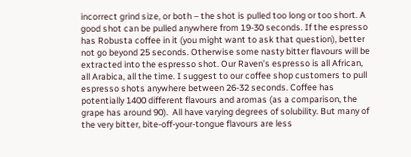incorrect grind size, or both – the shot is pulled too long or too short. A good shot can be pulled anywhere from 19-30 seconds. If the espresso has Robusta coffee in it (you might want to ask that question), better not go beyond 25 seconds. Otherwise some nasty bitter flavours will be extracted into the espresso shot. Our Raven’s espresso is all African, all Arabica, all the time. I suggest to our coffee shop customers to pull espresso shots anywhere between 26-32 seconds. Coffee has potentially 1400 different flavours and aromas (as a comparison, the grape has around 90).  All have varying degrees of solubility. But many of the very bitter, bite-off-your-tongue flavours are less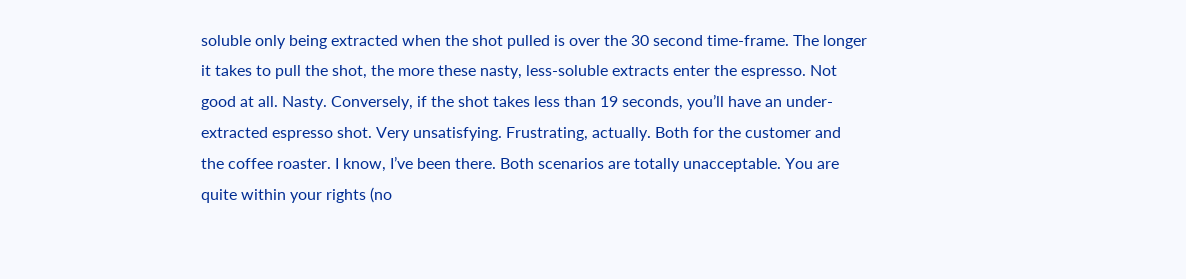soluble only being extracted when the shot pulled is over the 30 second time-frame. The longer it takes to pull the shot, the more these nasty, less-soluble extracts enter the espresso. Not good at all. Nasty. Conversely, if the shot takes less than 19 seconds, you’ll have an under-extracted espresso shot. Very unsatisfying. Frustrating, actually. Both for the customer and the coffee roaster. I know, I’ve been there. Both scenarios are totally unacceptable. You are quite within your rights (no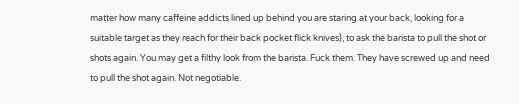matter how many caffeine addicts lined up behind you are staring at your back, looking for a suitable target as they reach for their back pocket flick knives), to ask the barista to pull the shot or shots again. You may get a filthy look from the barista. Fuck them. They have screwed up and need to pull the shot again. Not negotiable.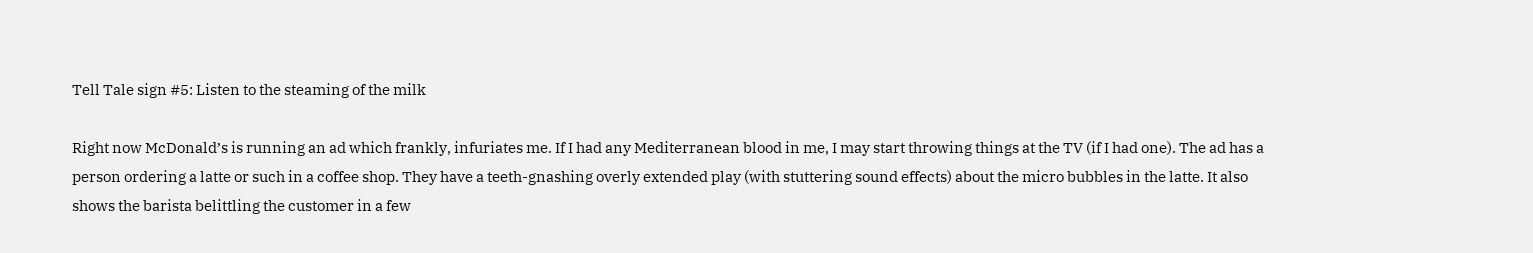Tell Tale sign #5: Listen to the steaming of the milk

Right now McDonald’s is running an ad which frankly, infuriates me. If I had any Mediterranean blood in me, I may start throwing things at the TV (if I had one). The ad has a person ordering a latte or such in a coffee shop. They have a teeth-gnashing overly extended play (with stuttering sound effects) about the micro bubbles in the latte. It also shows the barista belittling the customer in a few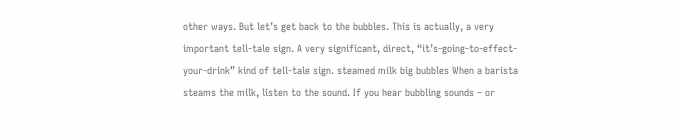other ways. But let’s get back to the bubbles. This is actually, a very important tell-tale sign. A very significant, direct, “it’s-going-to-effect-your-drink” kind of tell-tale sign. steamed milk big bubbles When a barista steams the milk, listen to the sound. If you hear bubbling sounds – or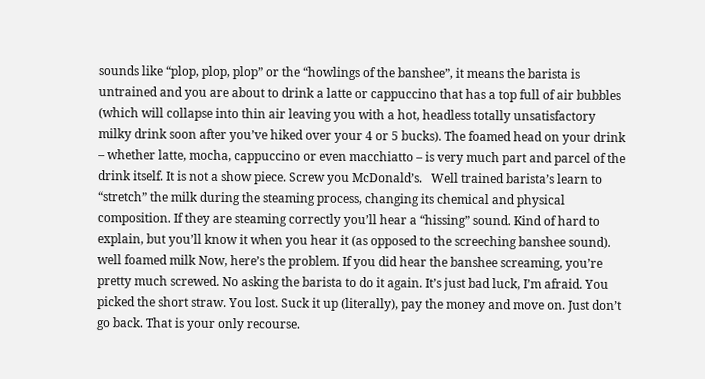sounds like “plop, plop, plop” or the “howlings of the banshee”, it means the barista is untrained and you are about to drink a latte or cappuccino that has a top full of air bubbles (which will collapse into thin air leaving you with a hot, headless totally unsatisfactory milky drink soon after you’ve hiked over your 4 or 5 bucks). The foamed head on your drink – whether latte, mocha, cappuccino or even macchiatto – is very much part and parcel of the drink itself. It is not a show piece. Screw you McDonald’s.   Well trained barista’s learn to “stretch” the milk during the steaming process, changing its chemical and physical composition. If they are steaming correctly you’ll hear a “hissing” sound. Kind of hard to explain, but you’ll know it when you hear it (as opposed to the screeching banshee sound). well foamed milk Now, here’s the problem. If you did hear the banshee screaming, you’re pretty much screwed. No asking the barista to do it again. It’s just bad luck, I’m afraid. You picked the short straw. You lost. Suck it up (literally), pay the money and move on. Just don’t go back. That is your only recourse.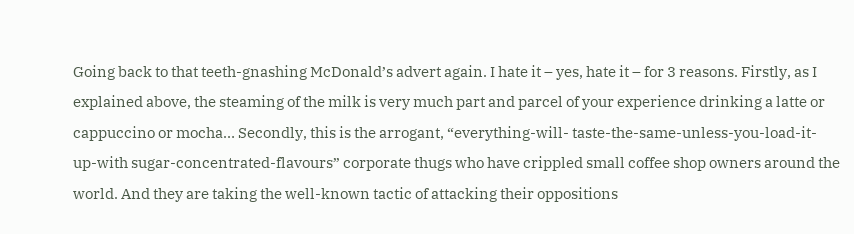Going back to that teeth-gnashing McDonald’s advert again. I hate it – yes, hate it – for 3 reasons. Firstly, as I explained above, the steaming of the milk is very much part and parcel of your experience drinking a latte or cappuccino or mocha… Secondly, this is the arrogant, “everything-will- taste-the-same-unless-you-load-it-up-with sugar-concentrated-flavours” corporate thugs who have crippled small coffee shop owners around the world. And they are taking the well-known tactic of attacking their oppositions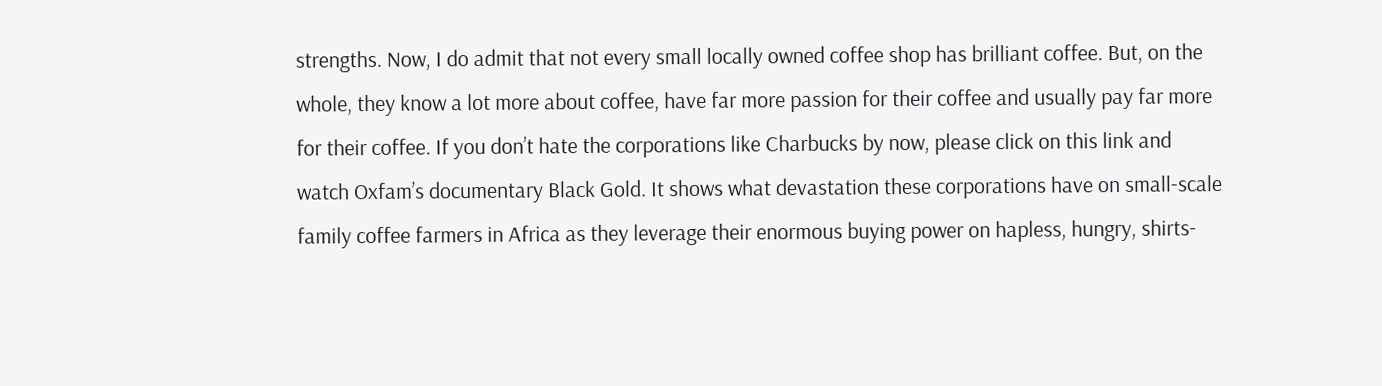strengths. Now, I do admit that not every small locally owned coffee shop has brilliant coffee. But, on the whole, they know a lot more about coffee, have far more passion for their coffee and usually pay far more for their coffee. If you don’t hate the corporations like Charbucks by now, please click on this link and watch Oxfam’s documentary Black Gold. It shows what devastation these corporations have on small-scale family coffee farmers in Africa as they leverage their enormous buying power on hapless, hungry, shirts-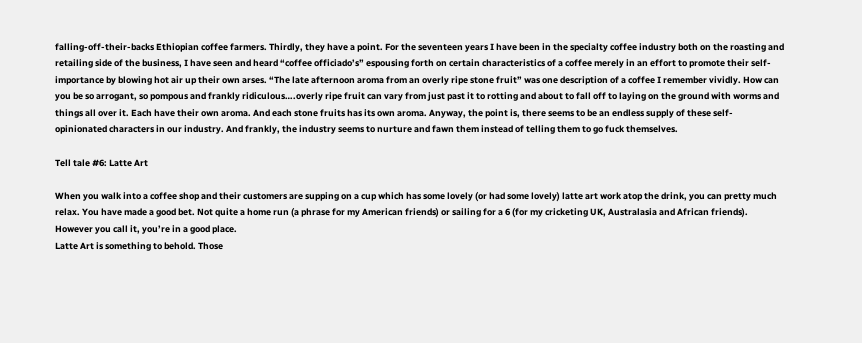falling-off-their-backs Ethiopian coffee farmers. Thirdly, they have a point. For the seventeen years I have been in the specialty coffee industry both on the roasting and retailing side of the business, I have seen and heard “coffee officiado’s” espousing forth on certain characteristics of a coffee merely in an effort to promote their self-importance by blowing hot air up their own arses. “The late afternoon aroma from an overly ripe stone fruit” was one description of a coffee I remember vividly. How can you be so arrogant, so pompous and frankly ridiculous….overly ripe fruit can vary from just past it to rotting and about to fall off to laying on the ground with worms and things all over it. Each have their own aroma. And each stone fruits has its own aroma. Anyway, the point is, there seems to be an endless supply of these self-opinionated characters in our industry. And frankly, the industry seems to nurture and fawn them instead of telling them to go fuck themselves.

Tell tale #6: Latte Art

When you walk into a coffee shop and their customers are supping on a cup which has some lovely (or had some lovely) latte art work atop the drink, you can pretty much relax. You have made a good bet. Not quite a home run (a phrase for my American friends) or sailing for a 6 (for my cricketing UK, Australasia and African friends). However you call it, you’re in a good place.
Latte Art is something to behold. Those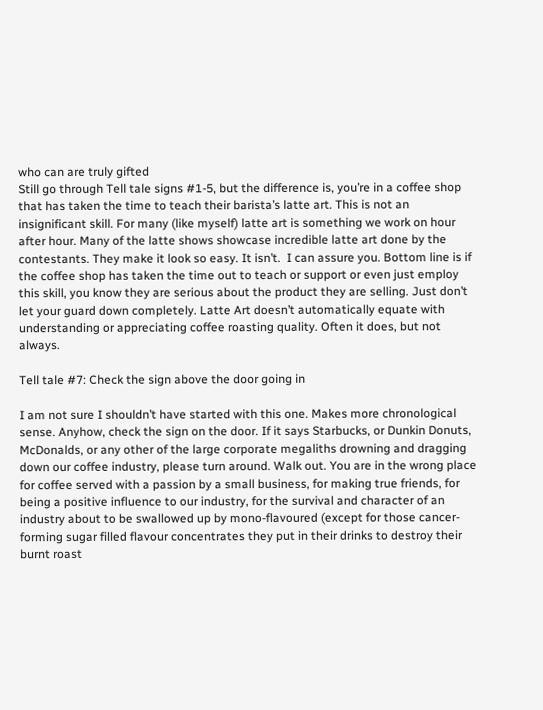who can are truly gifted
Still go through Tell tale signs #1-5, but the difference is, you’re in a coffee shop that has taken the time to teach their barista’s latte art. This is not an insignificant skill. For many (like myself) latte art is something we work on hour after hour. Many of the latte shows showcase incredible latte art done by the contestants. They make it look so easy. It isn’t.  I can assure you. Bottom line is if the coffee shop has taken the time out to teach or support or even just employ this skill, you know they are serious about the product they are selling. Just don’t let your guard down completely. Latte Art doesn’t automatically equate with understanding or appreciating coffee roasting quality. Often it does, but not always.

Tell tale #7: Check the sign above the door going in

I am not sure I shouldn’t have started with this one. Makes more chronological sense. Anyhow, check the sign on the door. If it says Starbucks, or Dunkin Donuts, McDonalds, or any other of the large corporate megaliths drowning and dragging down our coffee industry, please turn around. Walk out. You are in the wrong place for coffee served with a passion by a small business, for making true friends, for being a positive influence to our industry, for the survival and character of an industry about to be swallowed up by mono-flavoured (except for those cancer-forming sugar filled flavour concentrates they put in their drinks to destroy their burnt roast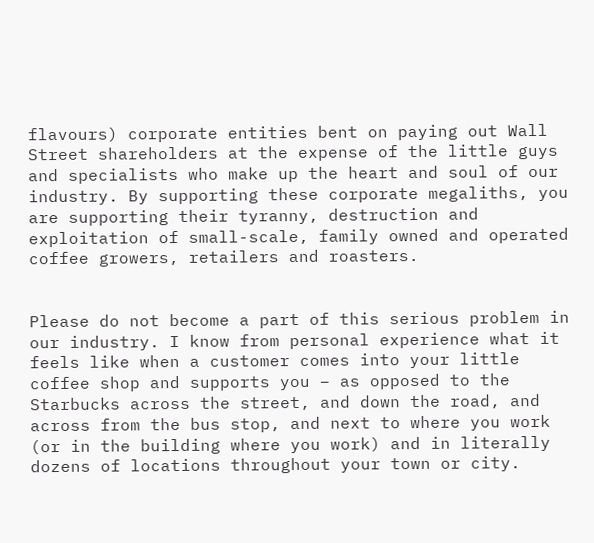flavours) corporate entities bent on paying out Wall Street shareholders at the expense of the little guys and specialists who make up the heart and soul of our industry. By supporting these corporate megaliths, you are supporting their tyranny, destruction and exploitation of small-scale, family owned and operated coffee growers, retailers and roasters.


Please do not become a part of this serious problem in our industry. I know from personal experience what it feels like when a customer comes into your little coffee shop and supports you – as opposed to the Starbucks across the street, and down the road, and across from the bus stop, and next to where you work (or in the building where you work) and in literally dozens of locations throughout your town or city.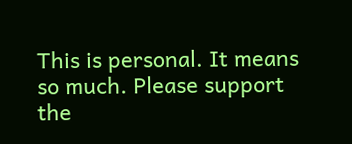This is personal. It means so much. Please support the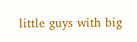little guys with big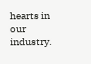hearts in our industry.